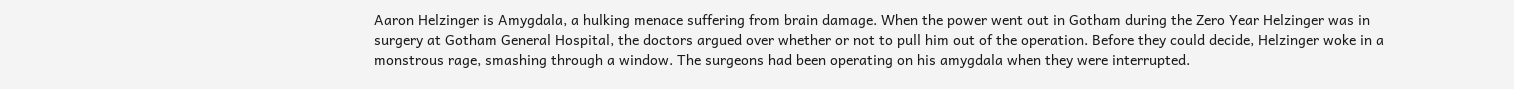Aaron Helzinger is Amygdala, a hulking menace suffering from brain damage. When the power went out in Gotham during the Zero Year Helzinger was in surgery at Gotham General Hospital, the doctors argued over whether or not to pull him out of the operation. Before they could decide, Helzinger woke in a monstrous rage, smashing through a window. The surgeons had been operating on his amygdala when they were interrupted.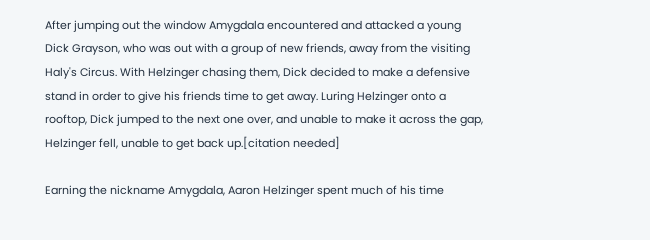After jumping out the window Amygdala encountered and attacked a young Dick Grayson, who was out with a group of new friends, away from the visiting Haly's Circus. With Helzinger chasing them, Dick decided to make a defensive stand in order to give his friends time to get away. Luring Helzinger onto a rooftop, Dick jumped to the next one over, and unable to make it across the gap, Helzinger fell, unable to get back up.[citation needed]

Earning the nickname Amygdala, Aaron Helzinger spent much of his time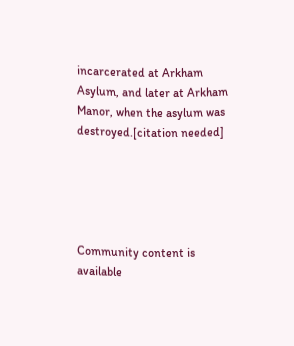incarcerated at Arkham Asylum, and later at Arkham Manor, when the asylum was destroyed.[citation needed]





Community content is available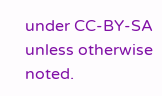under CC-BY-SA unless otherwise noted.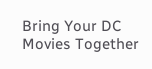Bring Your DC Movies Together